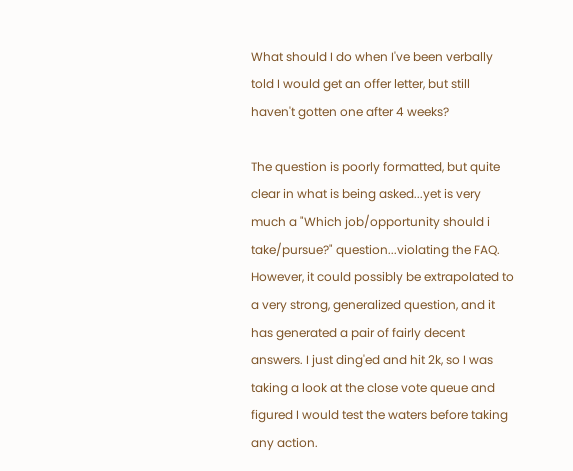What should I do when I've been verbally told I would get an offer letter, but still haven't gotten one after 4 weeks?

The question is poorly formatted, but quite clear in what is being asked...yet is very much a "Which job/opportunity should i take/pursue?" question...violating the FAQ. However, it could possibly be extrapolated to a very strong, generalized question, and it has generated a pair of fairly decent answers. I just ding'ed and hit 2k, so I was taking a look at the close vote queue and figured I would test the waters before taking any action.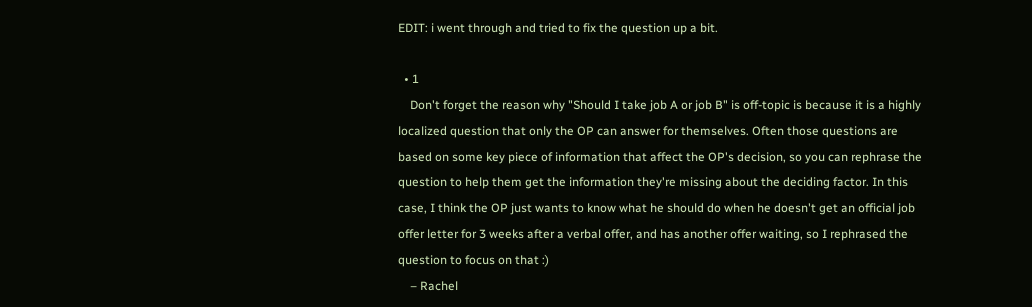EDIT: i went through and tried to fix the question up a bit.

  • 1
    Don't forget the reason why "Should I take job A or job B" is off-topic is because it is a highly localized question that only the OP can answer for themselves. Often those questions are based on some key piece of information that affect the OP's decision, so you can rephrase the question to help them get the information they're missing about the deciding factor. In this case, I think the OP just wants to know what he should do when he doesn't get an official job offer letter for 3 weeks after a verbal offer, and has another offer waiting, so I rephrased the question to focus on that :)
    – Rachel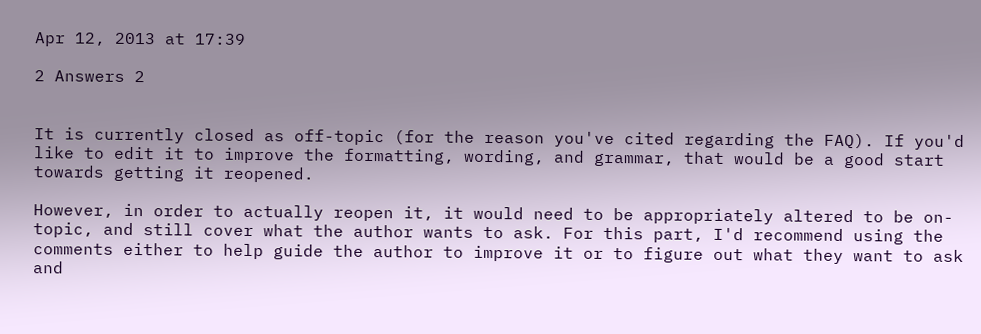Apr 12, 2013 at 17:39

2 Answers 2


It is currently closed as off-topic (for the reason you've cited regarding the FAQ). If you'd like to edit it to improve the formatting, wording, and grammar, that would be a good start towards getting it reopened.

However, in order to actually reopen it, it would need to be appropriately altered to be on-topic, and still cover what the author wants to ask. For this part, I'd recommend using the comments either to help guide the author to improve it or to figure out what they want to ask and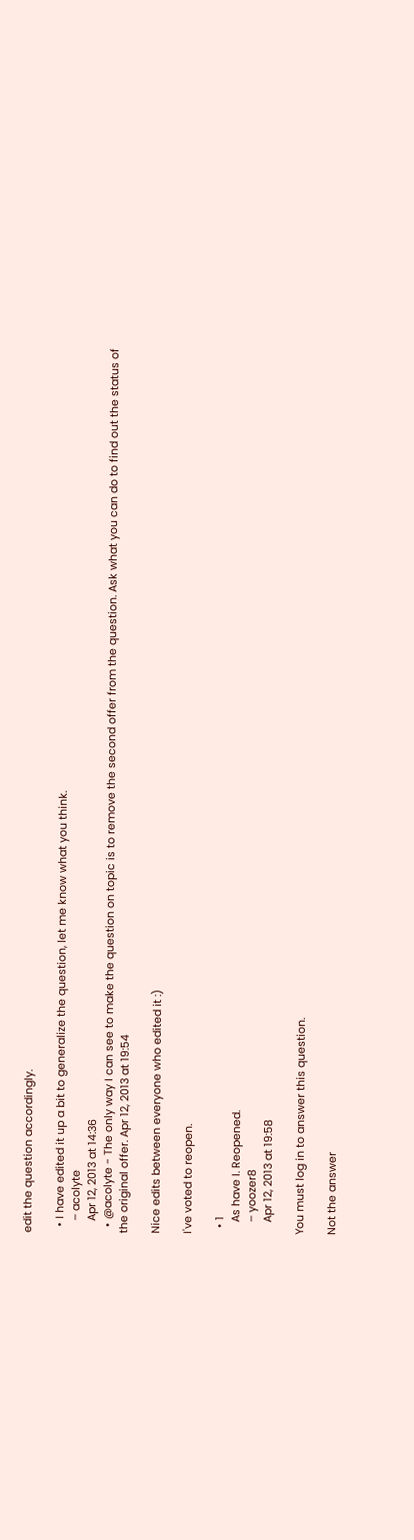edit the question accordingly.

  • I have edited it up a bit to generalize the question, let me know what you think.
    – acolyte
    Apr 12, 2013 at 14:36
  • @acolyte - The only way I can see to make the question on topic is to remove the second offer from the question. Ask what you can do to find out the status of the original offer. Apr 12, 2013 at 19:54

Nice edits between everyone who edited it :)

I've voted to reopen.

  • 1
    As have I. Reopened.
    – yoozer8
    Apr 12, 2013 at 19:58

You must log in to answer this question.

Not the answer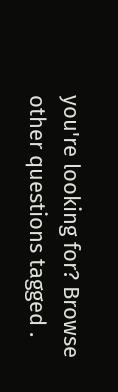you're looking for? Browse other questions tagged .